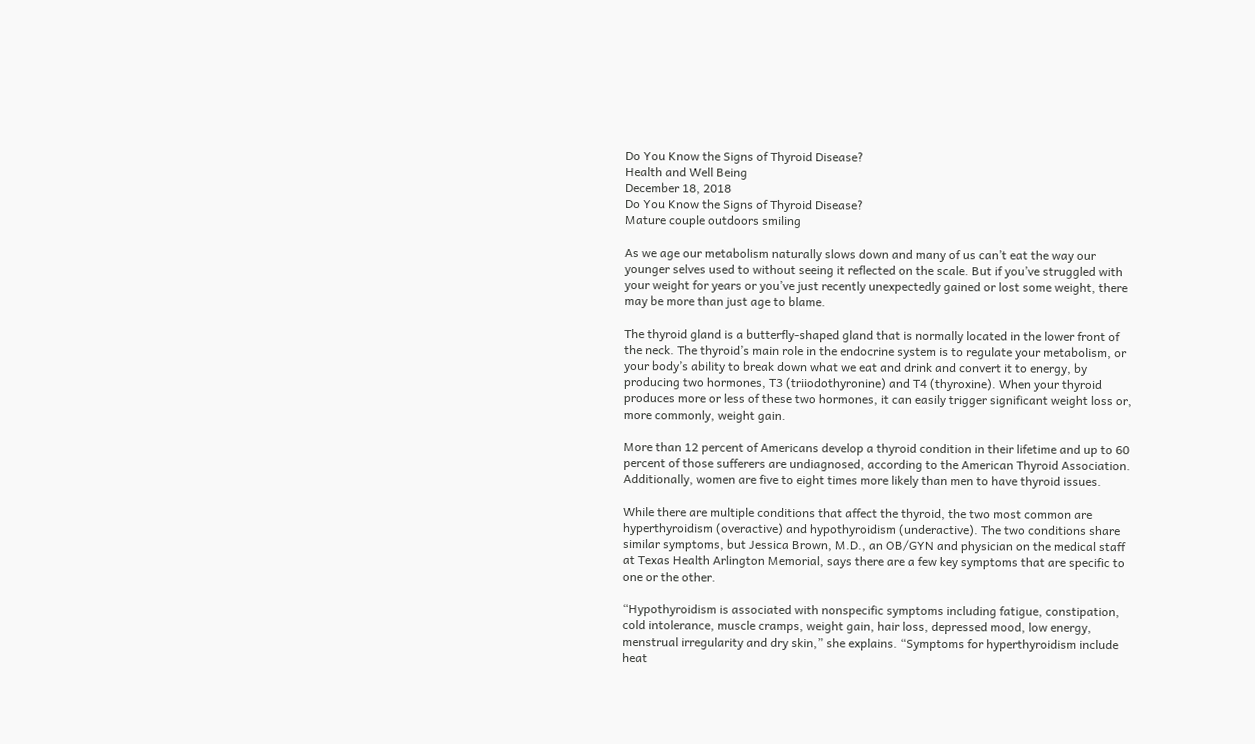Do You Know the Signs of Thyroid Disease?
Health and Well Being
December 18, 2018
Do You Know the Signs of Thyroid Disease?
Mature couple outdoors smiling

As we age our metabolism naturally slows down and many of us can’t eat the way our younger selves used to without seeing it reflected on the scale. But if you’ve struggled with your weight for years or you’ve just recently unexpectedly gained or lost some weight, there may be more than just age to blame.

The thyroid gland is a butterfly-shaped gland that is normally located in the lower front of the neck. The thyroid’s main role in the endocrine system is to regulate your metabolism, or your body’s ability to break down what we eat and drink and convert it to energy, by producing two hormones, T3 (triiodothyronine) and T4 (thyroxine). When your thyroid produces more or less of these two hormones, it can easily trigger significant weight loss or, more commonly, weight gain.

More than 12 percent of Americans develop a thyroid condition in their lifetime and up to 60 percent of those sufferers are undiagnosed, according to the American Thyroid Association. Additionally, women are five to eight times more likely than men to have thyroid issues.

While there are multiple conditions that affect the thyroid, the two most common are hyperthyroidism (overactive) and hypothyroidism (underactive). The two conditions share similar symptoms, but Jessica Brown, M.D., an OB/GYN and physician on the medical staff at Texas Health Arlington Memorial, says there are a few key symptoms that are specific to one or the other.

“Hypothyroidism is associated with nonspecific symptoms including fatigue, constipation, cold intolerance, muscle cramps, weight gain, hair loss, depressed mood, low energy, menstrual irregularity and dry skin,” she explains. “Symptoms for hyperthyroidism include heat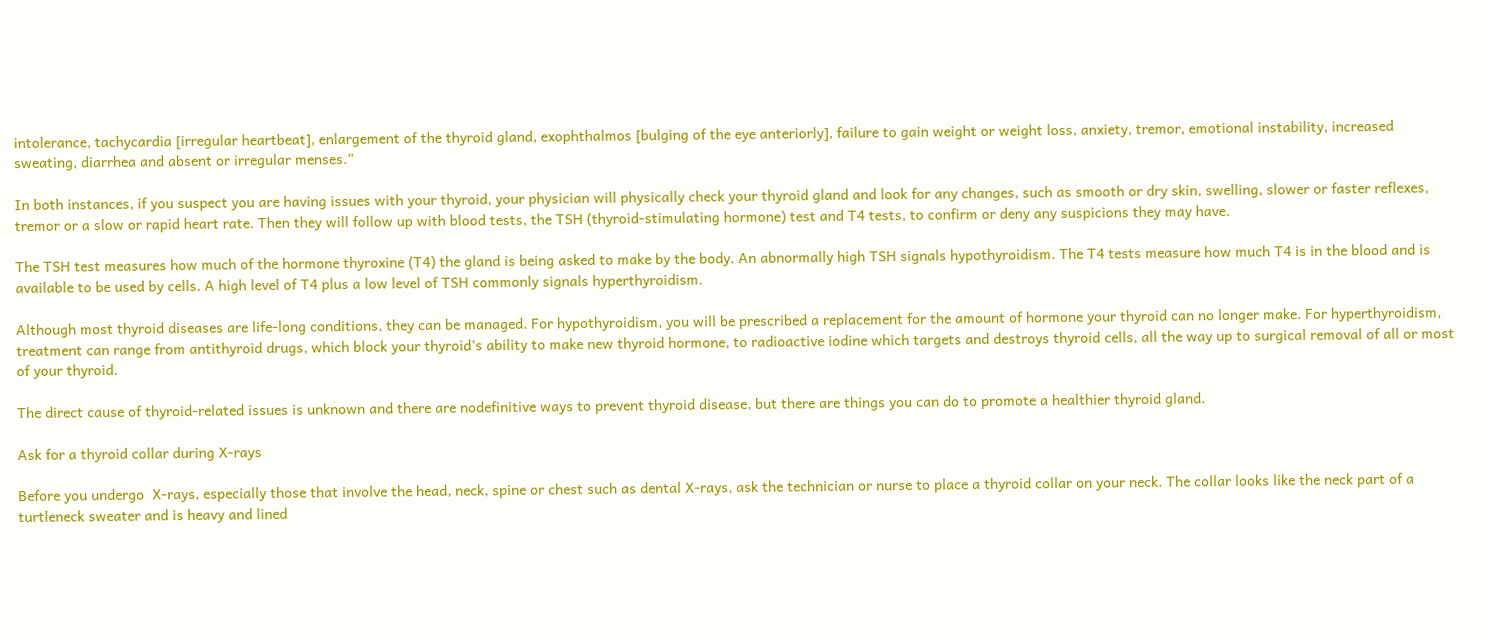intolerance, tachycardia [irregular heartbeat], enlargement of the thyroid gland, exophthalmos [bulging of the eye anteriorly], failure to gain weight or weight loss, anxiety, tremor, emotional instability, increased sweating, diarrhea and absent or irregular menses.”

In both instances, if you suspect you are having issues with your thyroid, your physician will physically check your thyroid gland and look for any changes, such as smooth or dry skin, swelling, slower or faster reflexes, tremor or a slow or rapid heart rate. Then they will follow up with blood tests, the TSH (thyroid-stimulating hormone) test and T4 tests, to confirm or deny any suspicions they may have.

The TSH test measures how much of the hormone thyroxine (T4) the gland is being asked to make by the body. An abnormally high TSH signals hypothyroidism. The T4 tests measure how much T4 is in the blood and is available to be used by cells. A high level of T4 plus a low level of TSH commonly signals hyperthyroidism.

Although most thyroid diseases are life-long conditions, they can be managed. For hypothyroidism, you will be prescribed a replacement for the amount of hormone your thyroid can no longer make. For hyperthyroidism, treatment can range from antithyroid drugs, which block your thyroid’s ability to make new thyroid hormone, to radioactive iodine which targets and destroys thyroid cells, all the way up to surgical removal of all or most of your thyroid.

The direct cause of thyroid-related issues is unknown and there are nodefinitive ways to prevent thyroid disease, but there are things you can do to promote a healthier thyroid gland.

Ask for a thyroid collar during X-rays

Before you undergo  X-rays, especially those that involve the head, neck, spine or chest such as dental X-rays, ask the technician or nurse to place a thyroid collar on your neck. The collar looks like the neck part of a turtleneck sweater and is heavy and lined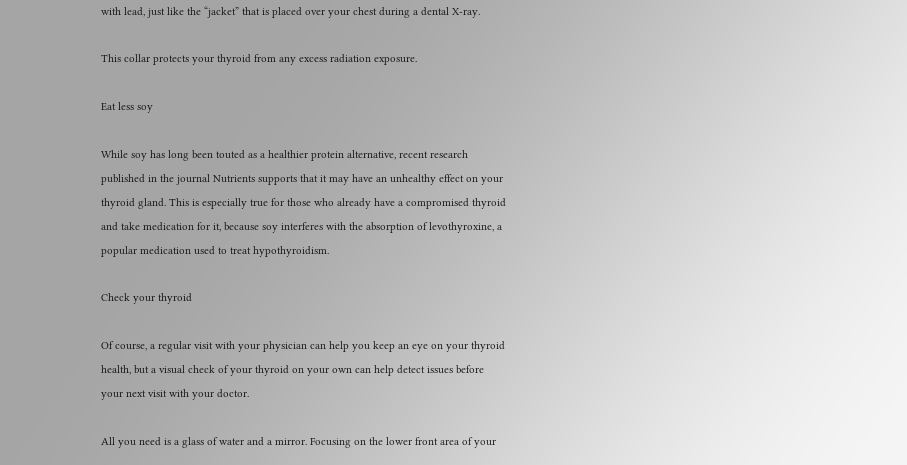with lead, just like the “jacket” that is placed over your chest during a dental X-ray.

This collar protects your thyroid from any excess radiation exposure.

Eat less soy

While soy has long been touted as a healthier protein alternative, recent research published in the journal Nutrients supports that it may have an unhealthy effect on your thyroid gland. This is especially true for those who already have a compromised thyroid and take medication for it, because soy interferes with the absorption of levothyroxine, a popular medication used to treat hypothyroidism.

Check your thyroid

Of course, a regular visit with your physician can help you keep an eye on your thyroid health, but a visual check of your thyroid on your own can help detect issues before your next visit with your doctor.

All you need is a glass of water and a mirror. Focusing on the lower front area of your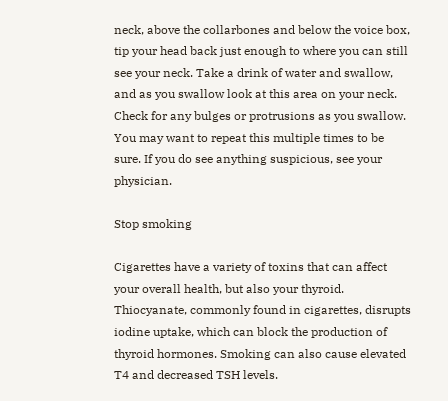neck, above the collarbones and below the voice box, tip your head back just enough to where you can still see your neck. Take a drink of water and swallow, and as you swallow look at this area on your neck. Check for any bulges or protrusions as you swallow. You may want to repeat this multiple times to be sure. If you do see anything suspicious, see your physician.

Stop smoking

Cigarettes have a variety of toxins that can affect your overall health, but also your thyroid. Thiocyanate, commonly found in cigarettes, disrupts iodine uptake, which can block the production of thyroid hormones. Smoking can also cause elevated T4 and decreased TSH levels.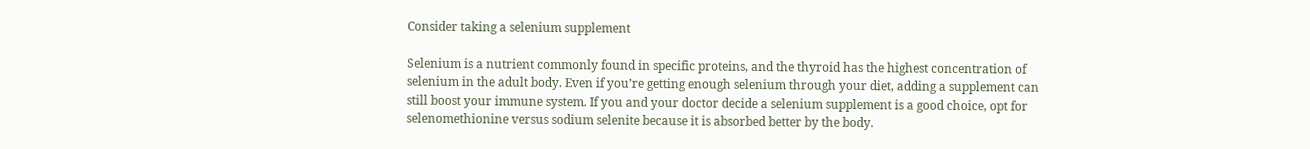Consider taking a selenium supplement

Selenium is a nutrient commonly found in specific proteins, and the thyroid has the highest concentration of selenium in the adult body. Even if you’re getting enough selenium through your diet, adding a supplement can still boost your immune system. If you and your doctor decide a selenium supplement is a good choice, opt for selenomethionine versus sodium selenite because it is absorbed better by the body.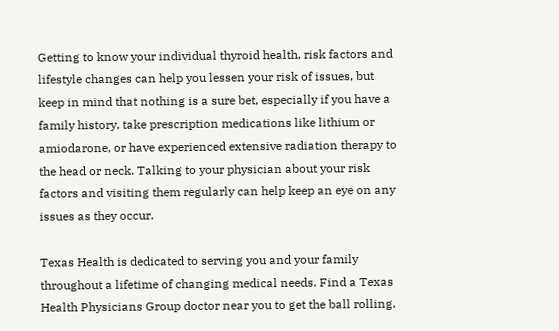Getting to know your individual thyroid health, risk factors and lifestyle changes can help you lessen your risk of issues, but keep in mind that nothing is a sure bet, especially if you have a family history, take prescription medications like lithium or amiodarone, or have experienced extensive radiation therapy to the head or neck. Talking to your physician about your risk factors and visiting them regularly can help keep an eye on any issues as they occur.

Texas Health is dedicated to serving you and your family throughout a lifetime of changing medical needs. Find a Texas Health Physicians Group doctor near you to get the ball rolling.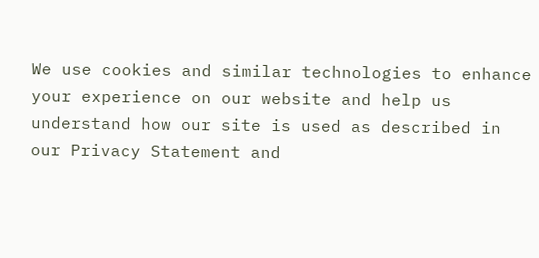We use cookies and similar technologies to enhance your experience on our website and help us
understand how our site is used as described in our Privacy Statement and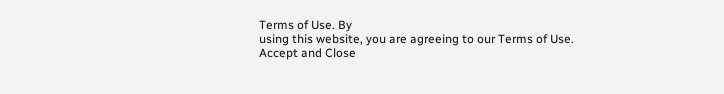Terms of Use. By
using this website, you are agreeing to our Terms of Use.
Accept and Close